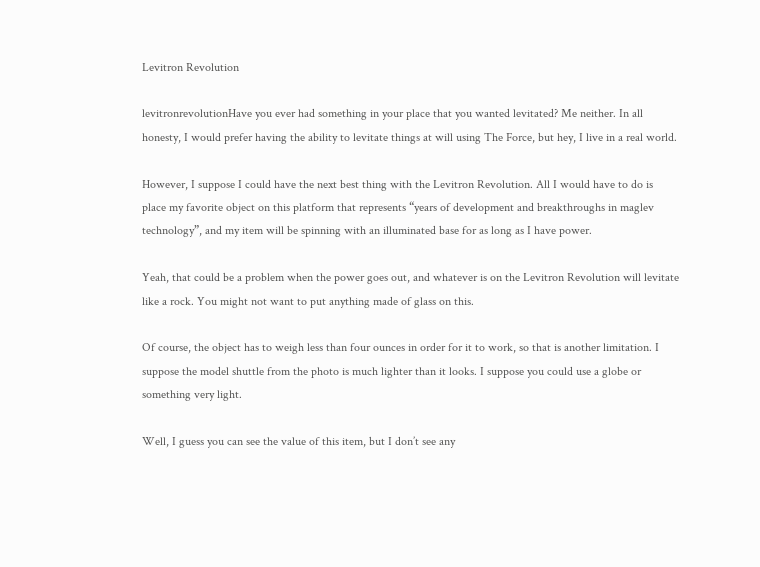Levitron Revolution

levitronrevolutionHave you ever had something in your place that you wanted levitated? Me neither. In all honesty, I would prefer having the ability to levitate things at will using The Force, but hey, I live in a real world.

However, I suppose I could have the next best thing with the Levitron Revolution. All I would have to do is place my favorite object on this platform that represents “years of development and breakthroughs in maglev technology”, and my item will be spinning with an illuminated base for as long as I have power.

Yeah, that could be a problem when the power goes out, and whatever is on the Levitron Revolution will levitate like a rock. You might not want to put anything made of glass on this.

Of course, the object has to weigh less than four ounces in order for it to work, so that is another limitation. I suppose the model shuttle from the photo is much lighter than it looks. I suppose you could use a globe or something very light.

Well, I guess you can see the value of this item, but I don’t see any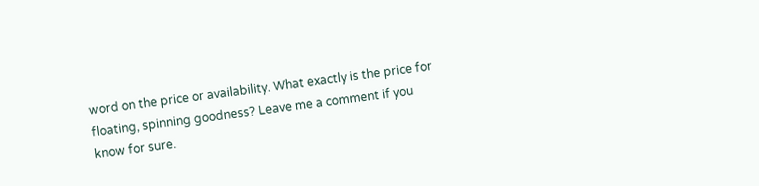word on the price or availability. What exactly is the price for floating, spinning goodness? Leave me a comment if you know for sure.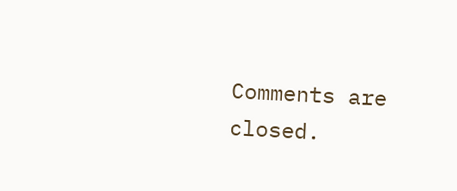Comments are closed.